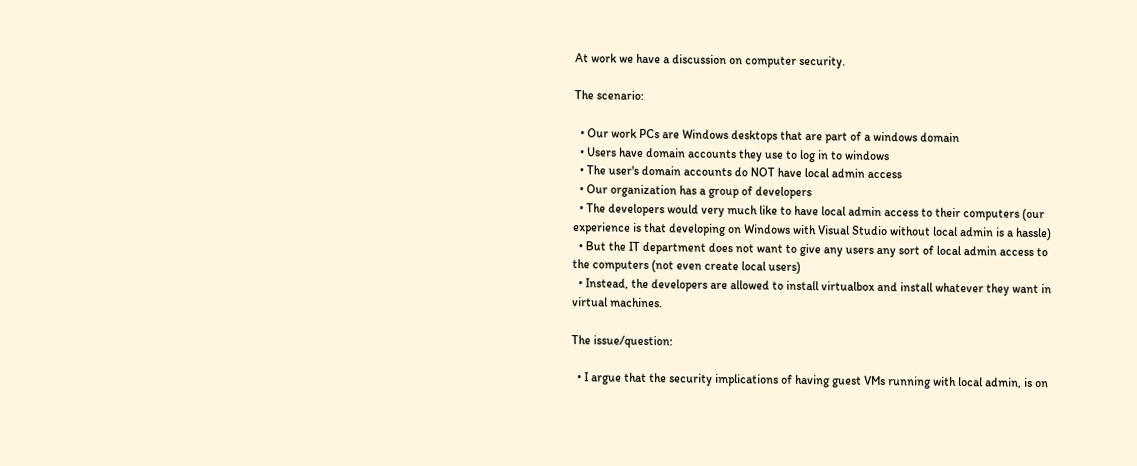At work we have a discussion on computer security.

The scenario:

  • Our work PCs are Windows desktops that are part of a windows domain
  • Users have domain accounts they use to log in to windows
  • The user's domain accounts do NOT have local admin access
  • Our organization has a group of developers
  • The developers would very much like to have local admin access to their computers (our experience is that developing on Windows with Visual Studio without local admin is a hassle)
  • But the IT department does not want to give any users any sort of local admin access to the computers (not even create local users)
  • Instead, the developers are allowed to install virtualbox and install whatever they want in virtual machines.

The issue/question:

  • I argue that the security implications of having guest VMs running with local admin, is on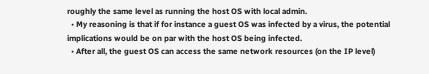roughly the same level as running the host OS with local admin.
  • My reasoning is that if for instance a guest OS was infected by a virus, the potential implications would be on par with the host OS being infected.
  • After all, the guest OS can access the same network resources (on the IP level)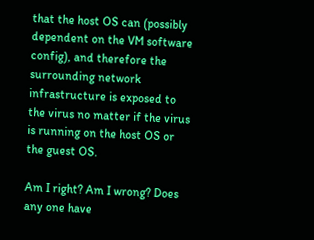that the host OS can (possibly dependent on the VM software config), and therefore the surrounding network infrastructure is exposed to the virus no matter if the virus is running on the host OS or the guest OS.

Am I right? Am I wrong? Does any one have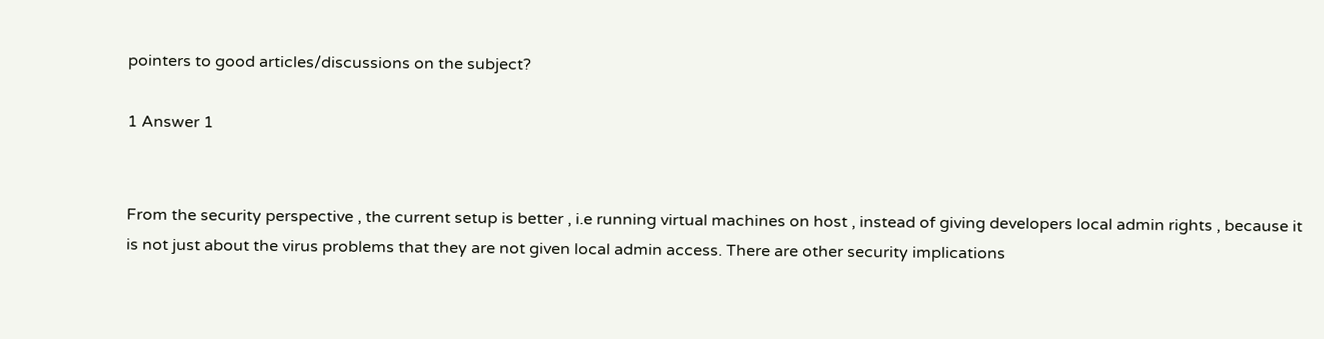pointers to good articles/discussions on the subject?

1 Answer 1


From the security perspective , the current setup is better , i.e running virtual machines on host , instead of giving developers local admin rights , because it is not just about the virus problems that they are not given local admin access. There are other security implications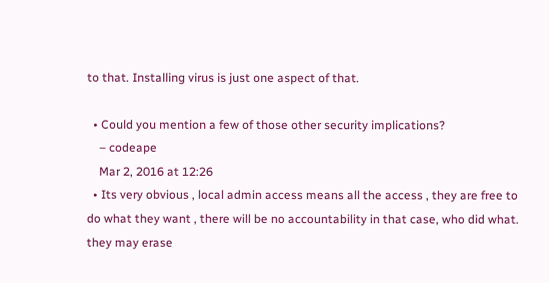to that. Installing virus is just one aspect of that.

  • Could you mention a few of those other security implications?
    – codeape
    Mar 2, 2016 at 12:26
  • Its very obvious , local admin access means all the access , they are free to do what they want , there will be no accountability in that case, who did what. they may erase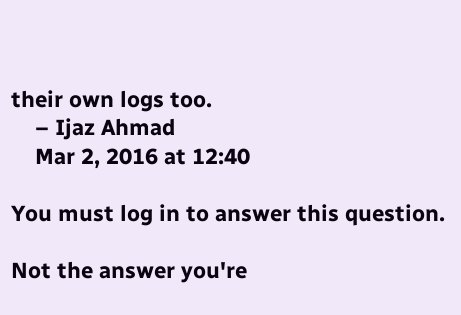their own logs too.
    – Ijaz Ahmad
    Mar 2, 2016 at 12:40

You must log in to answer this question.

Not the answer you're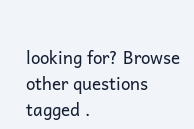looking for? Browse other questions tagged .